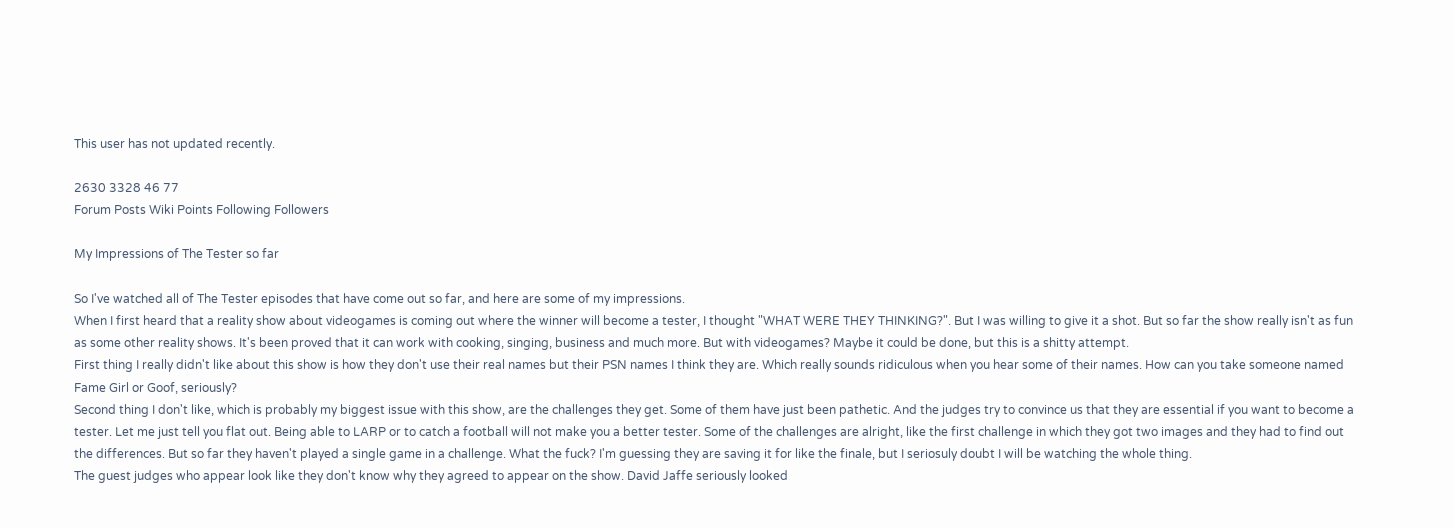This user has not updated recently.

2630 3328 46 77
Forum Posts Wiki Points Following Followers

My Impressions of The Tester so far

So I've watched all of The Tester episodes that have come out so far, and here are some of my impressions.
When I first heard that a reality show about videogames is coming out where the winner will become a tester, I thought "WHAT WERE THEY THINKING?". But I was willing to give it a shot. But so far the show really isn't as fun as some other reality shows. It's been proved that it can work with cooking, singing, business and much more. But with videogames? Maybe it could be done, but this is a shitty attempt.
First thing I really didn't like about this show is how they don't use their real names but their PSN names I think they are. Which really sounds ridiculous when you hear some of their names. How can you take someone named Fame Girl or Goof, seriously?
Second thing I don't like, which is probably my biggest issue with this show, are the challenges they get. Some of them have just been pathetic. And the judges try to convince us that they are essential if you want to become a tester. Let me just tell you flat out. Being able to LARP or to catch a football will not make you a better tester. Some of the challenges are alright, like the first challenge in which they got two images and they had to find out the differences. But so far they haven't played a single game in a challenge. What the fuck? I'm guessing they are saving it for like the finale, but I seriosuly doubt I will be watching the whole thing.
The guest judges who appear look like they don't know why they agreed to appear on the show. David Jaffe seriously looked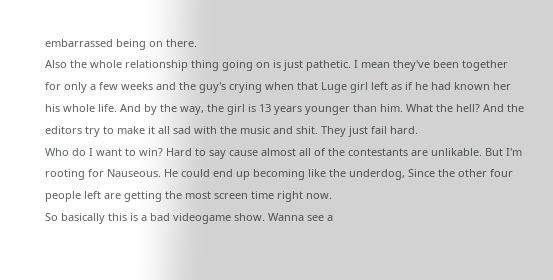embarrassed being on there.
Also the whole relationship thing going on is just pathetic. I mean they've been together for only a few weeks and the guy's crying when that Luge girl left as if he had known her his whole life. And by the way, the girl is 13 years younger than him. What the hell? And the editors try to make it all sad with the music and shit. They just fail hard.
Who do I want to win? Hard to say cause almost all of the contestants are unlikable. But I'm rooting for Nauseous. He could end up becoming like the underdog, Since the other four people left are getting the most screen time right now.
So basically this is a bad videogame show. Wanna see a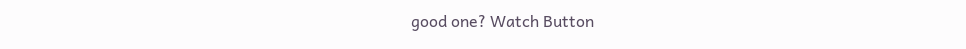good one? Watch Button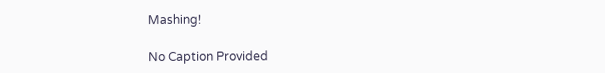Mashing!

No Caption Provided